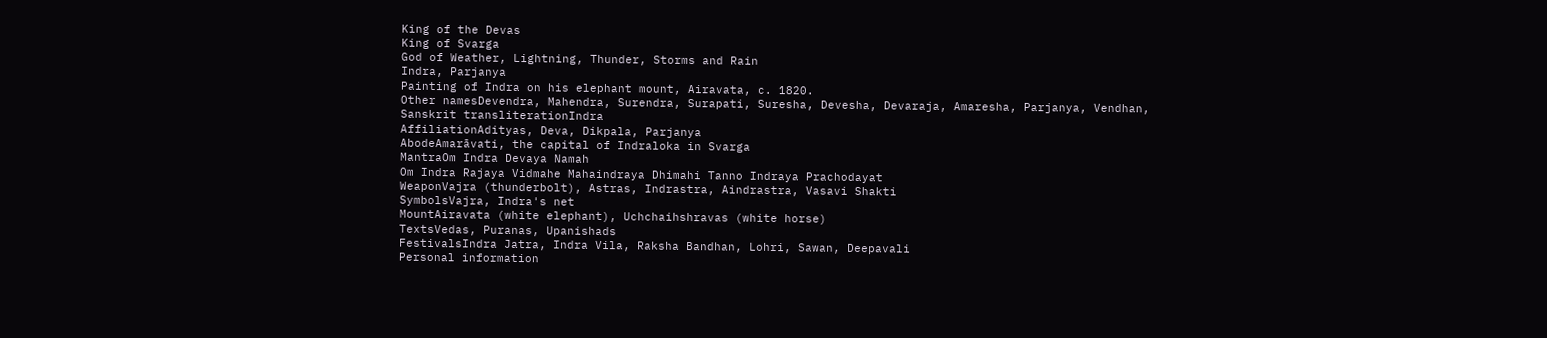King of the Devas
King of Svarga
God of Weather, Lightning, Thunder, Storms and Rain
Indra, Parjanya
Painting of Indra on his elephant mount, Airavata, c. 1820.
Other namesDevendra, Mahendra, Surendra, Surapati, Suresha, Devesha, Devaraja, Amaresha, Parjanya, Vendhan,
Sanskrit transliterationIndra
AffiliationAdityas, Deva, Dikpala, Parjanya
AbodeAmarāvati, the capital of Indraloka in Svarga
MantraOm Indra Devaya Namah
Om Indra Rajaya Vidmahe Mahaindraya Dhimahi Tanno Indraya Prachodayat
WeaponVajra (thunderbolt), Astras, Indrastra, Aindrastra, Vasavi Shakti
SymbolsVajra, Indra's net
MountAiravata (white elephant), Uchchaihshravas (white horse)
TextsVedas, Puranas, Upanishads
FestivalsIndra Jatra, Indra Vila, Raksha Bandhan, Lohri, Sawan, Deepavali
Personal information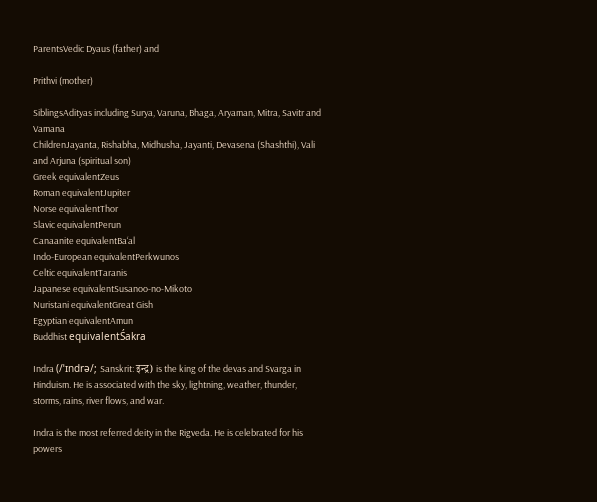ParentsVedic Dyaus (father) and

Prithvi (mother)

SiblingsAdityas including Surya, Varuna, Bhaga, Aryaman, Mitra, Savitr and Vamana
ChildrenJayanta, Rishabha, Midhusha, Jayanti, Devasena (Shashthi), Vali and Arjuna (spiritual son)
Greek equivalentZeus
Roman equivalentJupiter
Norse equivalentThor
Slavic equivalentPerun
Canaanite equivalentBa‘al
Indo-European equivalentPerkwunos
Celtic equivalentTaranis
Japanese equivalentSusanoo-no-Mikoto
Nuristani equivalentGreat Gish
Egyptian equivalentAmun
Buddhist equivalentŚakra

Indra (/ˈɪndrə/; Sanskrit: इन्द्र) is the king of the devas and Svarga in Hinduism. He is associated with the sky, lightning, weather, thunder, storms, rains, river flows, and war.

Indra is the most referred deity in the Rigveda. He is celebrated for his powers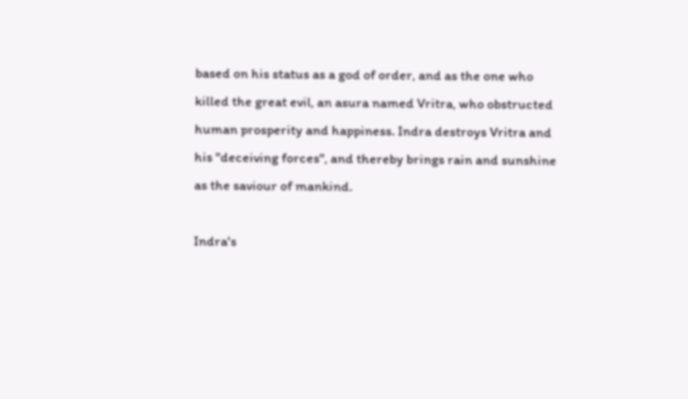based on his status as a god of order, and as the one who killed the great evil, an asura named Vritra, who obstructed human prosperity and happiness. Indra destroys Vritra and his "deceiving forces", and thereby brings rain and sunshine as the saviour of mankind.

Indra's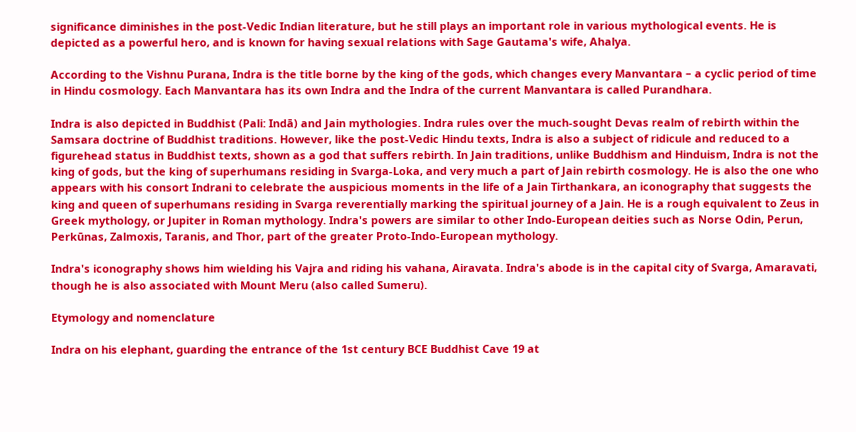significance diminishes in the post-Vedic Indian literature, but he still plays an important role in various mythological events. He is depicted as a powerful hero, and is known for having sexual relations with Sage Gautama's wife, Ahalya.

According to the Vishnu Purana, Indra is the title borne by the king of the gods, which changes every Manvantara – a cyclic period of time in Hindu cosmology. Each Manvantara has its own Indra and the Indra of the current Manvantara is called Purandhara.

Indra is also depicted in Buddhist (Pali: Indā) and Jain mythologies. Indra rules over the much-sought Devas realm of rebirth within the Samsara doctrine of Buddhist traditions. However, like the post-Vedic Hindu texts, Indra is also a subject of ridicule and reduced to a figurehead status in Buddhist texts, shown as a god that suffers rebirth. In Jain traditions, unlike Buddhism and Hinduism, Indra is not the king of gods, but the king of superhumans residing in Svarga-Loka, and very much a part of Jain rebirth cosmology. He is also the one who appears with his consort Indrani to celebrate the auspicious moments in the life of a Jain Tirthankara, an iconography that suggests the king and queen of superhumans residing in Svarga reverentially marking the spiritual journey of a Jain. He is a rough equivalent to Zeus in Greek mythology, or Jupiter in Roman mythology. Indra's powers are similar to other Indo-European deities such as Norse Odin, Perun, Perkūnas, Zalmoxis, Taranis, and Thor, part of the greater Proto-Indo-European mythology.

Indra's iconography shows him wielding his Vajra and riding his vahana, Airavata. Indra's abode is in the capital city of Svarga, Amaravati, though he is also associated with Mount Meru (also called Sumeru).

Etymology and nomenclature

Indra on his elephant, guarding the entrance of the 1st century BCE Buddhist Cave 19 at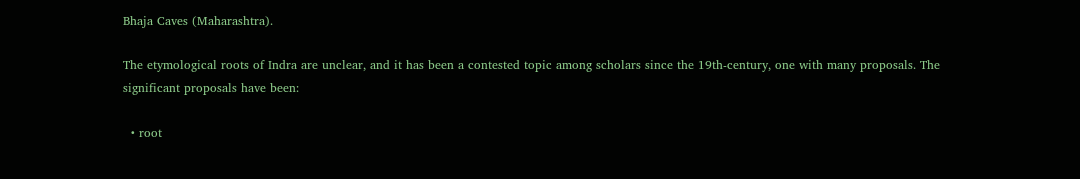Bhaja Caves (Maharashtra).

The etymological roots of Indra are unclear, and it has been a contested topic among scholars since the 19th-century, one with many proposals. The significant proposals have been:

  • root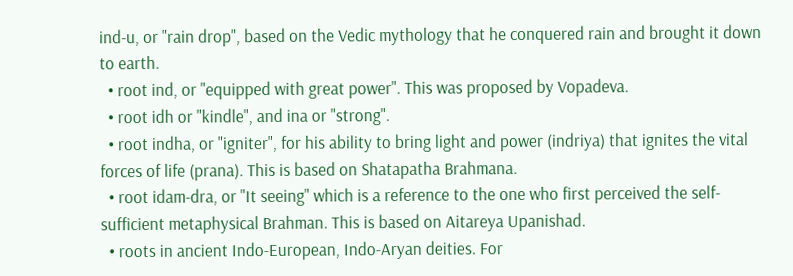ind-u, or "rain drop", based on the Vedic mythology that he conquered rain and brought it down to earth.
  • root ind, or "equipped with great power". This was proposed by Vopadeva.
  • root idh or "kindle", and ina or "strong".
  • root indha, or "igniter", for his ability to bring light and power (indriya) that ignites the vital forces of life (prana). This is based on Shatapatha Brahmana.
  • root idam-dra, or "It seeing" which is a reference to the one who first perceived the self-sufficient metaphysical Brahman. This is based on Aitareya Upanishad.
  • roots in ancient Indo-European, Indo-Aryan deities. For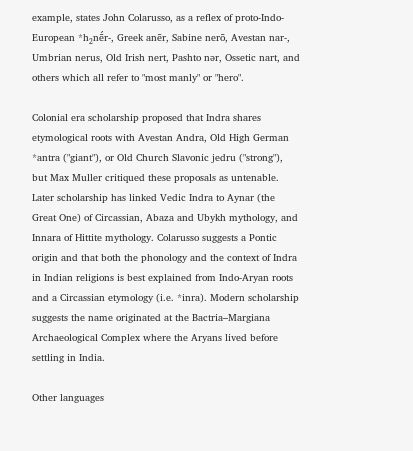example, states John Colarusso, as a reflex of proto-Indo-European *h₂nḗr-, Greek anēr, Sabine nerō, Avestan nar-, Umbrian nerus, Old Irish nert, Pashto nər, Ossetic nart, and others which all refer to "most manly" or "hero".

Colonial era scholarship proposed that Indra shares etymological roots with Avestan Andra, Old High German *antra ("giant"), or Old Church Slavonic jedru ("strong"), but Max Muller critiqued these proposals as untenable. Later scholarship has linked Vedic Indra to Aynar (the Great One) of Circassian, Abaza and Ubykh mythology, and Innara of Hittite mythology. Colarusso suggests a Pontic origin and that both the phonology and the context of Indra in Indian religions is best explained from Indo-Aryan roots and a Circassian etymology (i.e. *inra). Modern scholarship suggests the name originated at the Bactria–Margiana Archaeological Complex where the Aryans lived before settling in India.

Other languages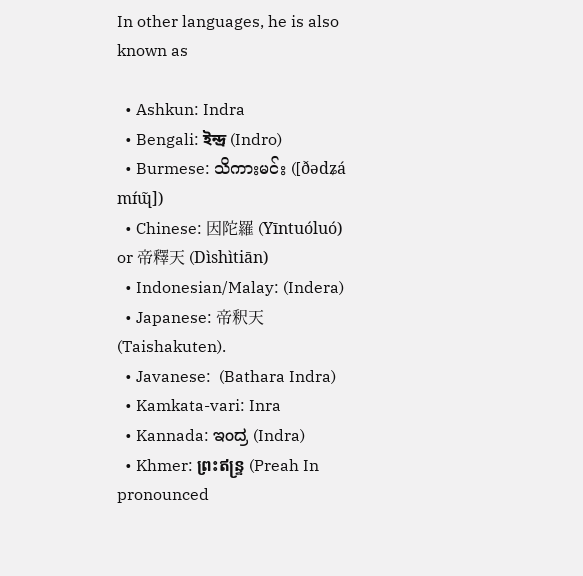In other languages, he is also known as

  • Ashkun: Indra
  • Bengali: ইন্দ্র (Indro)
  • Burmese: သိကားမင်း ([ðədʑá mɪ́ɰ̃])
  • Chinese: 因陀羅 (Yīntuóluó) or 帝釋天 (Dìshìtiān)
  • Indonesian/Malay: (Indera)
  • Japanese: 帝釈天 (Taishakuten).
  • Javanese:  (Bathara Indra)
  • Kamkata-vari: Inra
  • Kannada: ಇಂದ್ರ (Indra)
  • Khmer: ព្រះឥន្ទ្រ (Preah In pronounced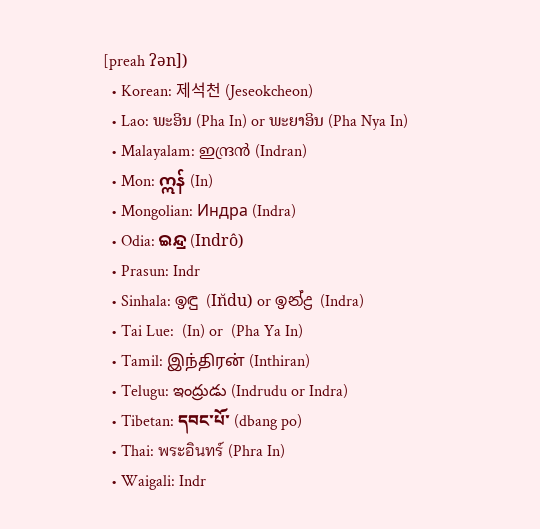[preah ʔən])
  • Korean: 제석천 (Jeseokcheon)
  • Lao: ພະອິນ (Pha In) or ພະຍາອິນ (Pha Nya In)
  • Malayalam: ഇന്ദ്രൻ (Indran)
  • Mon: ဣန် (In)
  • Mongolian: Индра (Indra)
  • Odia: ଇନ୍ଦ୍ର (Indrô)
  • Prasun: Indr
  • Sinhala: ඉඳු (In̆du) or ඉන්ද්‍ර (Indra)
  • Tai Lue:  (In) or  (Pha Ya In)
  • Tamil: இந்திரன் (Inthiran)
  • Telugu: ఇంద్రుడు (Indrudu or Indra)
  • Tibetan: དབང་པོ་ (dbang po)
  • Thai: พระอินทร์ (Phra In)
  • Waigali: Indr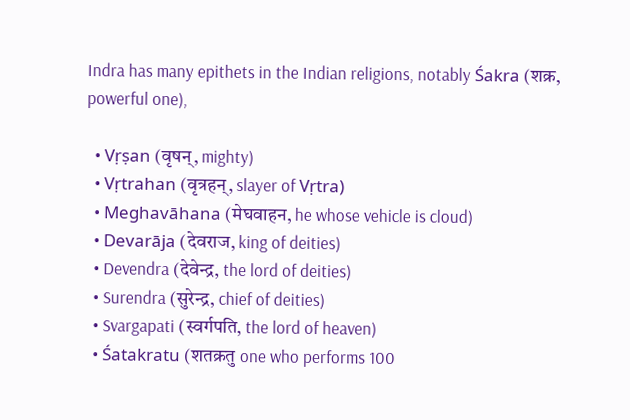Indra has many epithets in the Indian religions, notably Śakra (शक्र, powerful one),

  • Vṛṣan (वृषन्, mighty)
  • Vṛtrahan (वृत्रहन्, slayer of Vṛtra)
  • Meghavāhana (मेघवाहन, he whose vehicle is cloud)
  • Devarāja (देवराज, king of deities)
  • Devendra (देवेन्द्र, the lord of deities)
  • Surendra (सुरेन्द्र, chief of deities)
  • Svargapati (स्वर्गपति, the lord of heaven)
  • Śatakratu (शतक्रतु one who performs 100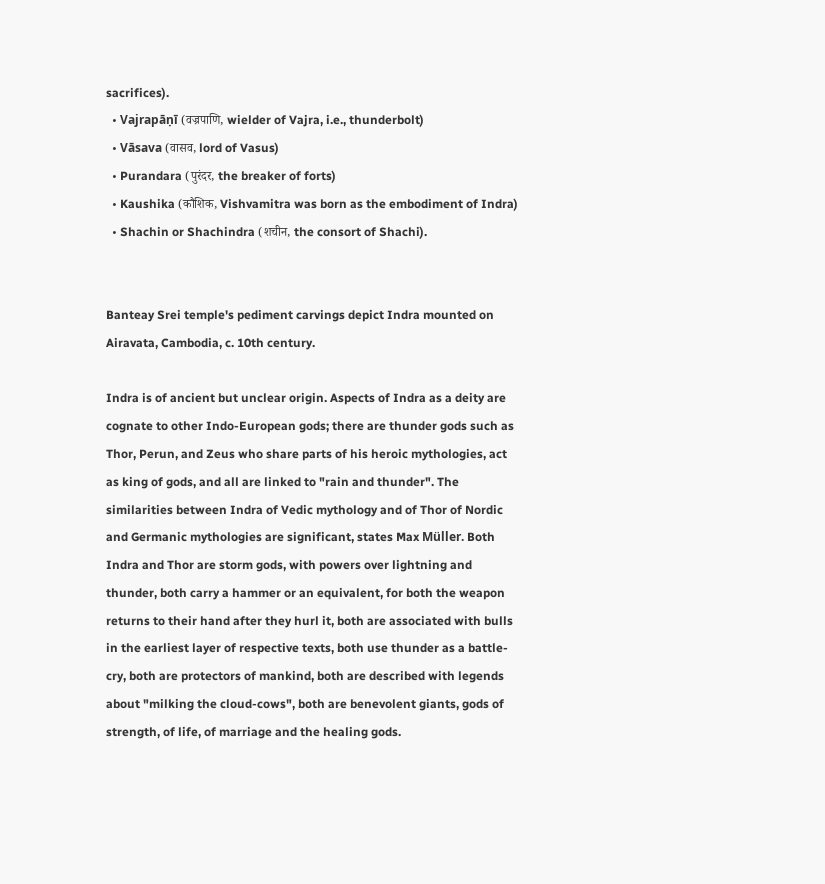sacrifices).
  • Vajrapāṇī (वज्रपाणि, wielder of Vajra, i.e., thunderbolt)
  • Vāsava (वासव, lord of Vasus)
  • Purandara (पुरंदर, the breaker of forts)
  • Kaushika (कौशिक, Vishvamitra was born as the embodiment of Indra)
  • Shachin or Shachindra (शचीन, the consort of Shachi).


Banteay Srei temple's pediment carvings depict Indra mounted on Airavata, Cambodia, c. 10th century.

Indra is of ancient but unclear origin. Aspects of Indra as a deity are cognate to other Indo-European gods; there are thunder gods such as Thor, Perun, and Zeus who share parts of his heroic mythologies, act as king of gods, and all are linked to "rain and thunder". The similarities between Indra of Vedic mythology and of Thor of Nordic and Germanic mythologies are significant, states Max Müller. Both Indra and Thor are storm gods, with powers over lightning and thunder, both carry a hammer or an equivalent, for both the weapon returns to their hand after they hurl it, both are associated with bulls in the earliest layer of respective texts, both use thunder as a battle-cry, both are protectors of mankind, both are described with legends about "milking the cloud-cows", both are benevolent giants, gods of strength, of life, of marriage and the healing gods.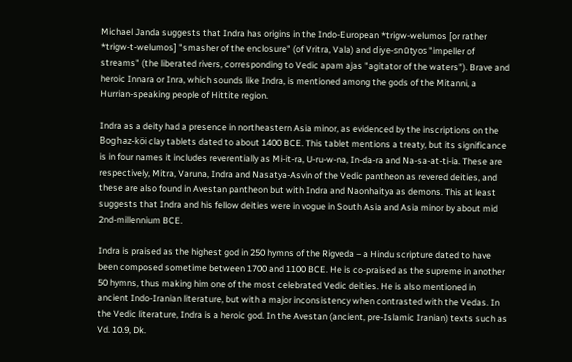Michael Janda suggests that Indra has origins in the Indo-European *trigw-welumos [or rather *trigw-t-welumos] "smasher of the enclosure" (of Vritra, Vala) and diye-snūtyos "impeller of streams" (the liberated rivers, corresponding to Vedic apam ajas "agitator of the waters"). Brave and heroic Innara or Inra, which sounds like Indra, is mentioned among the gods of the Mitanni, a Hurrian-speaking people of Hittite region.

Indra as a deity had a presence in northeastern Asia minor, as evidenced by the inscriptions on the Boghaz-köi clay tablets dated to about 1400 BCE. This tablet mentions a treaty, but its significance is in four names it includes reverentially as Mi-it-ra, U-ru-w-na, In-da-ra and Na-sa-at-ti-ia. These are respectively, Mitra, Varuna, Indra and Nasatya-Asvin of the Vedic pantheon as revered deities, and these are also found in Avestan pantheon but with Indra and Naonhaitya as demons. This at least suggests that Indra and his fellow deities were in vogue in South Asia and Asia minor by about mid 2nd-millennium BCE.

Indra is praised as the highest god in 250 hymns of the Rigveda – a Hindu scripture dated to have been composed sometime between 1700 and 1100 BCE. He is co-praised as the supreme in another 50 hymns, thus making him one of the most celebrated Vedic deities. He is also mentioned in ancient Indo-Iranian literature, but with a major inconsistency when contrasted with the Vedas. In the Vedic literature, Indra is a heroic god. In the Avestan (ancient, pre-Islamic Iranian) texts such as Vd. 10.9, Dk.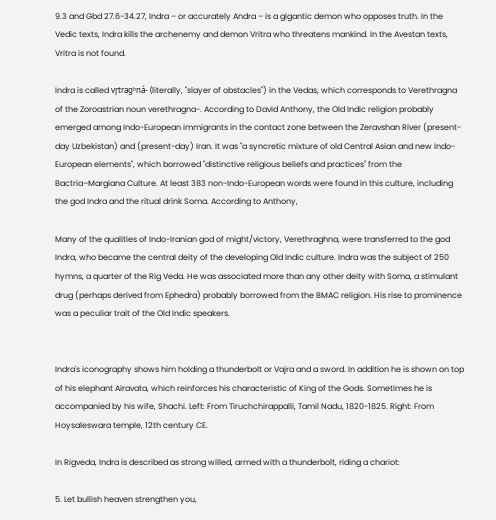9.3 and Gbd 27.6-34.27, Indra – or accurately Andra – is a gigantic demon who opposes truth. In the Vedic texts, Indra kills the archenemy and demon Vritra who threatens mankind. In the Avestan texts, Vritra is not found.

Indra is called vr̥tragʰná- (literally, "slayer of obstacles") in the Vedas, which corresponds to Verethragna of the Zoroastrian noun verethragna-. According to David Anthony, the Old Indic religion probably emerged among Indo-European immigrants in the contact zone between the Zeravshan River (present-day Uzbekistan) and (present-day) Iran. It was "a syncretic mixture of old Central Asian and new Indo-European elements", which borrowed "distinctive religious beliefs and practices" from the Bactria–Margiana Culture. At least 383 non-Indo-European words were found in this culture, including the god Indra and the ritual drink Soma. According to Anthony,

Many of the qualities of Indo-Iranian god of might/victory, Verethraghna, were transferred to the god Indra, who became the central deity of the developing Old Indic culture. Indra was the subject of 250 hymns, a quarter of the Rig Veda. He was associated more than any other deity with Soma, a stimulant drug (perhaps derived from Ephedra) probably borrowed from the BMAC religion. His rise to prominence was a peculiar trait of the Old Indic speakers.


Indra's iconography shows him holding a thunderbolt or Vajra and a sword. In addition he is shown on top of his elephant Airavata, which reinforces his characteristic of King of the Gods. Sometimes he is accompanied by his wife, Shachi. Left: From Tiruchchirappalli, Tamil Nadu, 1820-1825. Right: From Hoysaleswara temple, 12th century CE.

In Rigveda, Indra is described as strong willed, armed with a thunderbolt, riding a chariot:

5. Let bullish heaven strengthen you,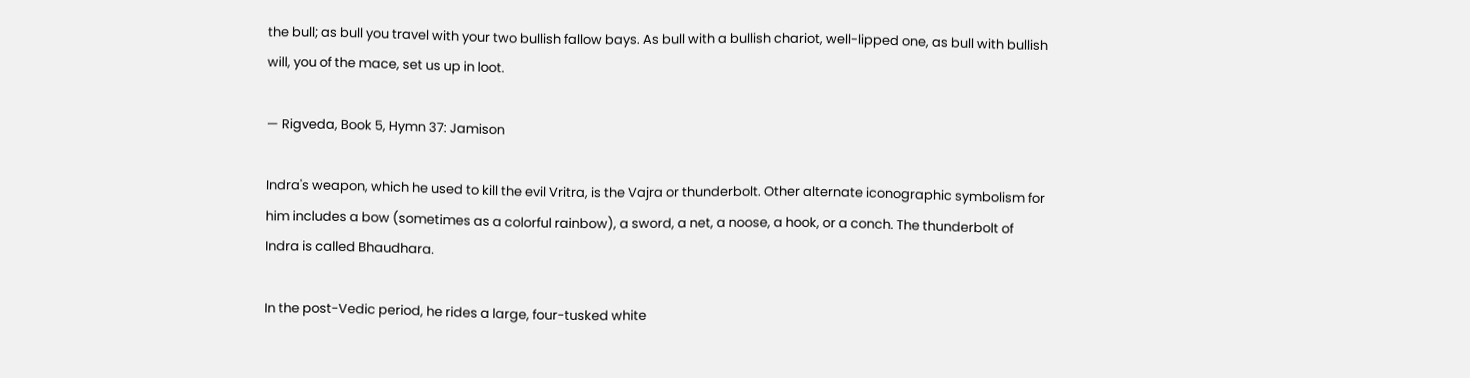the bull; as bull you travel with your two bullish fallow bays. As bull with a bullish chariot, well-lipped one, as bull with bullish will, you of the mace, set us up in loot.

— Rigveda, Book 5, Hymn 37: Jamison

Indra's weapon, which he used to kill the evil Vritra, is the Vajra or thunderbolt. Other alternate iconographic symbolism for him includes a bow (sometimes as a colorful rainbow), a sword, a net, a noose, a hook, or a conch. The thunderbolt of Indra is called Bhaudhara.

In the post-Vedic period, he rides a large, four-tusked white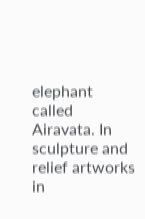elephant called Airavata. In sculpture and relief artworks in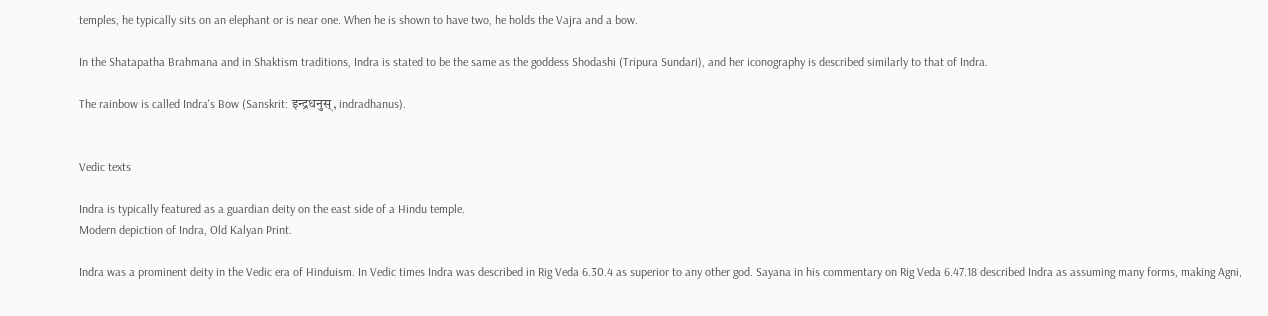temples, he typically sits on an elephant or is near one. When he is shown to have two, he holds the Vajra and a bow.

In the Shatapatha Brahmana and in Shaktism traditions, Indra is stated to be the same as the goddess Shodashi (Tripura Sundari), and her iconography is described similarly to that of Indra.

The rainbow is called Indra's Bow (Sanskrit: इन्द्रधनुस्, indradhanus).


Vedic texts

Indra is typically featured as a guardian deity on the east side of a Hindu temple.
Modern depiction of Indra, Old Kalyan Print.

Indra was a prominent deity in the Vedic era of Hinduism. In Vedic times Indra was described in Rig Veda 6.30.4 as superior to any other god. Sayana in his commentary on Rig Veda 6.47.18 described Indra as assuming many forms, making Agni,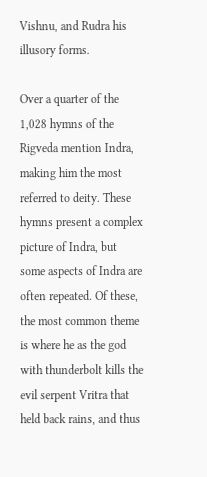Vishnu, and Rudra his illusory forms.

Over a quarter of the 1,028 hymns of the Rigveda mention Indra, making him the most referred to deity. These hymns present a complex picture of Indra, but some aspects of Indra are often repeated. Of these, the most common theme is where he as the god with thunderbolt kills the evil serpent Vritra that held back rains, and thus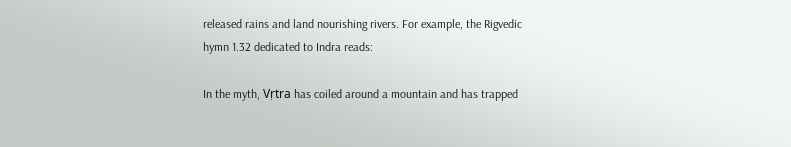released rains and land nourishing rivers. For example, the Rigvedic hymn 1.32 dedicated to Indra reads:

In the myth, Vṛtra has coiled around a mountain and has trapped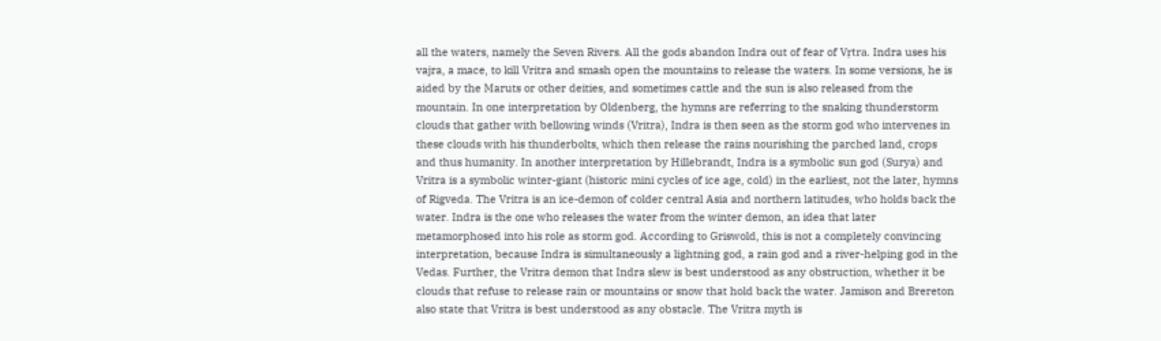all the waters, namely the Seven Rivers. All the gods abandon Indra out of fear of Vṛtra. Indra uses his vajra, a mace, to kill Vritra and smash open the mountains to release the waters. In some versions, he is aided by the Maruts or other deities, and sometimes cattle and the sun is also released from the mountain. In one interpretation by Oldenberg, the hymns are referring to the snaking thunderstorm clouds that gather with bellowing winds (Vritra), Indra is then seen as the storm god who intervenes in these clouds with his thunderbolts, which then release the rains nourishing the parched land, crops and thus humanity. In another interpretation by Hillebrandt, Indra is a symbolic sun god (Surya) and Vritra is a symbolic winter-giant (historic mini cycles of ice age, cold) in the earliest, not the later, hymns of Rigveda. The Vritra is an ice-demon of colder central Asia and northern latitudes, who holds back the water. Indra is the one who releases the water from the winter demon, an idea that later metamorphosed into his role as storm god. According to Griswold, this is not a completely convincing interpretation, because Indra is simultaneously a lightning god, a rain god and a river-helping god in the Vedas. Further, the Vritra demon that Indra slew is best understood as any obstruction, whether it be clouds that refuse to release rain or mountains or snow that hold back the water. Jamison and Brereton also state that Vritra is best understood as any obstacle. The Vritra myth is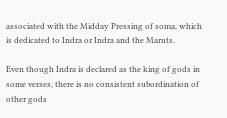associated with the Midday Pressing of soma, which is dedicated to Indra or Indra and the Maruts.

Even though Indra is declared as the king of gods in some verses, there is no consistent subordination of other gods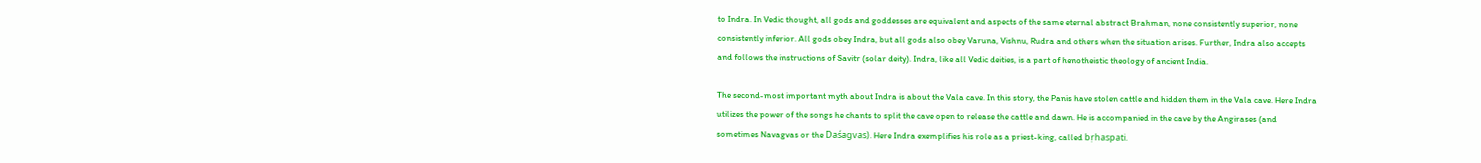to Indra. In Vedic thought, all gods and goddesses are equivalent and aspects of the same eternal abstract Brahman, none consistently superior, none consistently inferior. All gods obey Indra, but all gods also obey Varuna, Vishnu, Rudra and others when the situation arises. Further, Indra also accepts and follows the instructions of Savitr (solar deity). Indra, like all Vedic deities, is a part of henotheistic theology of ancient India.

The second-most important myth about Indra is about the Vala cave. In this story, the Panis have stolen cattle and hidden them in the Vala cave. Here Indra utilizes the power of the songs he chants to split the cave open to release the cattle and dawn. He is accompanied in the cave by the Angirases (and sometimes Navagvas or the Daśagvas). Here Indra exemplifies his role as a priest-king, called bṛhaspati.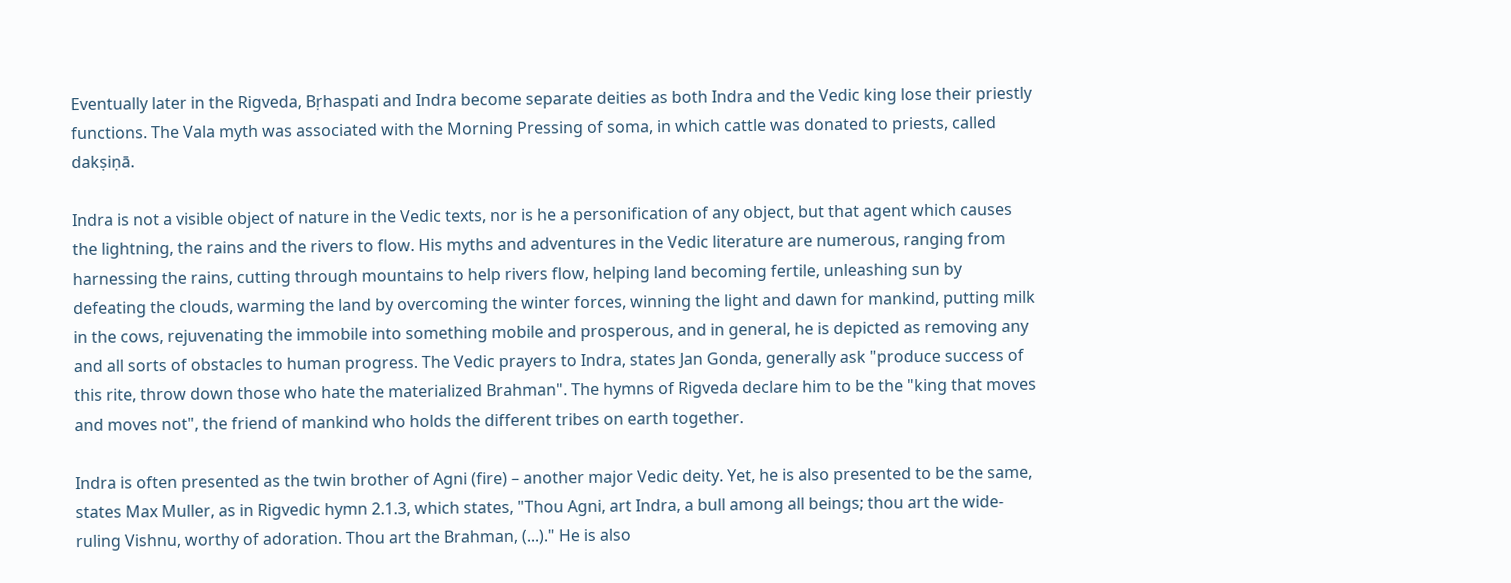Eventually later in the Rigveda, Bṛhaspati and Indra become separate deities as both Indra and the Vedic king lose their priestly functions. The Vala myth was associated with the Morning Pressing of soma, in which cattle was donated to priests, called dakṣiṇā.

Indra is not a visible object of nature in the Vedic texts, nor is he a personification of any object, but that agent which causes the lightning, the rains and the rivers to flow. His myths and adventures in the Vedic literature are numerous, ranging from harnessing the rains, cutting through mountains to help rivers flow, helping land becoming fertile, unleashing sun by defeating the clouds, warming the land by overcoming the winter forces, winning the light and dawn for mankind, putting milk in the cows, rejuvenating the immobile into something mobile and prosperous, and in general, he is depicted as removing any and all sorts of obstacles to human progress. The Vedic prayers to Indra, states Jan Gonda, generally ask "produce success of this rite, throw down those who hate the materialized Brahman". The hymns of Rigveda declare him to be the "king that moves and moves not", the friend of mankind who holds the different tribes on earth together.

Indra is often presented as the twin brother of Agni (fire) – another major Vedic deity. Yet, he is also presented to be the same, states Max Muller, as in Rigvedic hymn 2.1.3, which states, "Thou Agni, art Indra, a bull among all beings; thou art the wide-ruling Vishnu, worthy of adoration. Thou art the Brahman, (...)." He is also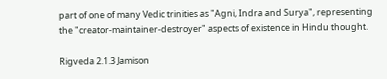part of one of many Vedic trinities as "Agni, Indra and Surya", representing the "creator-maintainer-destroyer" aspects of existence in Hindu thought.

Rigveda 2.1.3 Jamison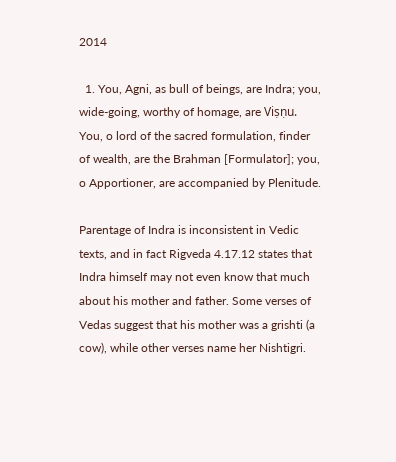2014

  1. You, Agni, as bull of beings, are Indra; you, wide-going, worthy of homage, are Viṣṇu. You, o lord of the sacred formulation, finder of wealth, are the Brahman [Formulator]; you, o Apportioner, are accompanied by Plenitude.

Parentage of Indra is inconsistent in Vedic texts, and in fact Rigveda 4.17.12 states that Indra himself may not even know that much about his mother and father. Some verses of Vedas suggest that his mother was a grishti (a cow), while other verses name her Nishtigri.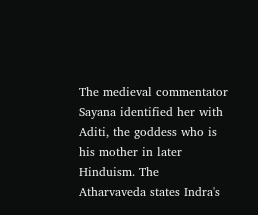The medieval commentator Sayana identified her with Aditi, the goddess who is his mother in later Hinduism. The Atharvaveda states Indra's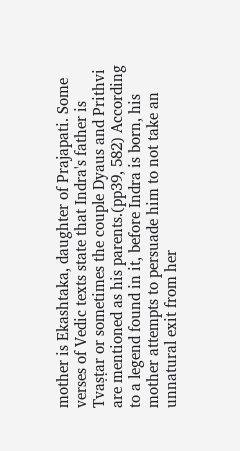mother is Ekashtaka, daughter of Prajapati. Some verses of Vedic texts state that Indra's father is Tvaṣṭar or sometimes the couple Dyaus and Prithvi are mentioned as his parents.(pp39, 582) According to a legend found in it, before Indra is born, his mother attempts to persuade him to not take an unnatural exit from her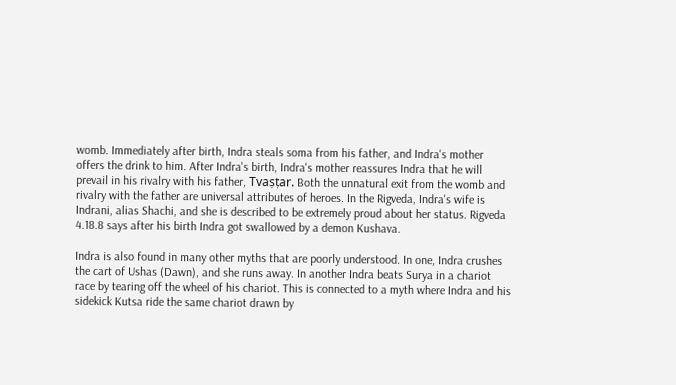womb. Immediately after birth, Indra steals soma from his father, and Indra's mother offers the drink to him. After Indra's birth, Indra's mother reassures Indra that he will prevail in his rivalry with his father, Tvaṣṭar. Both the unnatural exit from the womb and rivalry with the father are universal attributes of heroes. In the Rigveda, Indra's wife is Indrani, alias Shachi, and she is described to be extremely proud about her status. Rigveda 4.18.8 says after his birth Indra got swallowed by a demon Kushava.

Indra is also found in many other myths that are poorly understood. In one, Indra crushes the cart of Ushas (Dawn), and she runs away. In another Indra beats Surya in a chariot race by tearing off the wheel of his chariot. This is connected to a myth where Indra and his sidekick Kutsa ride the same chariot drawn by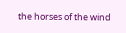the horses of the wind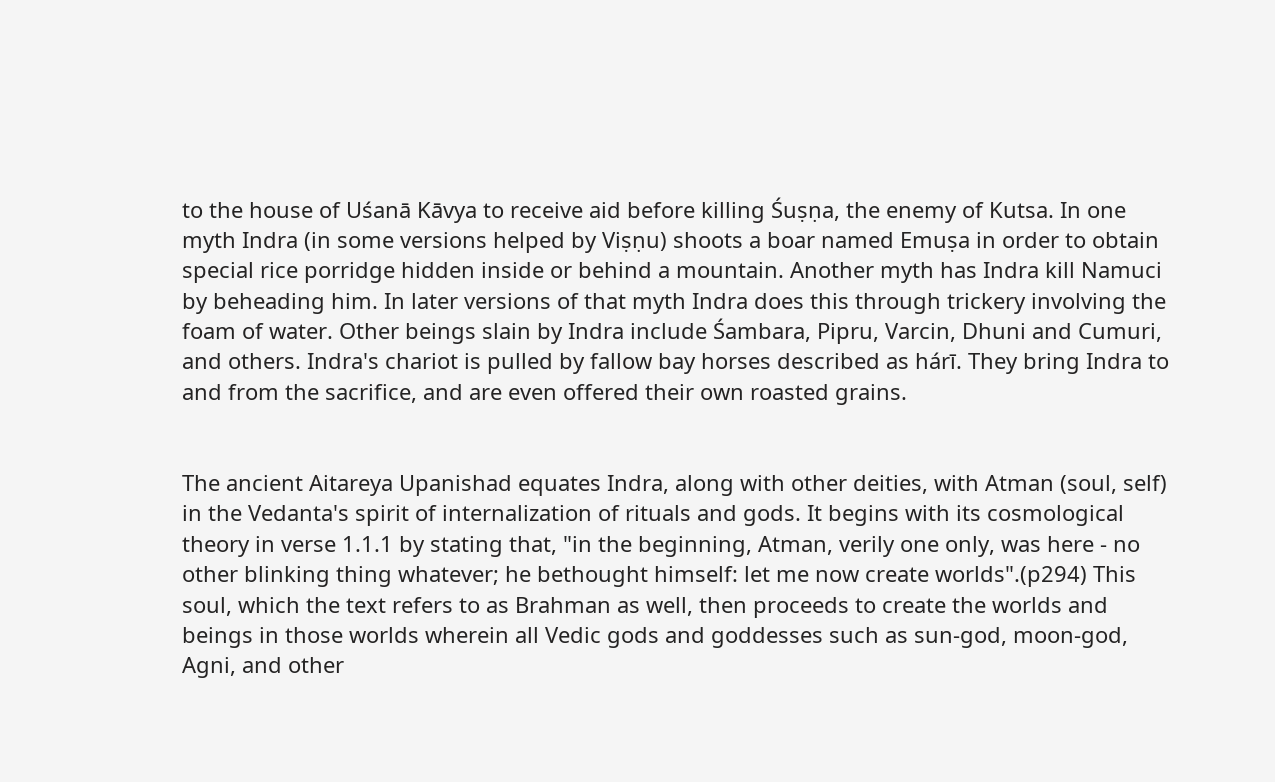to the house of Uśanā Kāvya to receive aid before killing Śuṣṇa, the enemy of Kutsa. In one myth Indra (in some versions helped by Viṣṇu) shoots a boar named Emuṣa in order to obtain special rice porridge hidden inside or behind a mountain. Another myth has Indra kill Namuci by beheading him. In later versions of that myth Indra does this through trickery involving the foam of water. Other beings slain by Indra include Śambara, Pipru, Varcin, Dhuni and Cumuri, and others. Indra's chariot is pulled by fallow bay horses described as hárī. They bring Indra to and from the sacrifice, and are even offered their own roasted grains.


The ancient Aitareya Upanishad equates Indra, along with other deities, with Atman (soul, self) in the Vedanta's spirit of internalization of rituals and gods. It begins with its cosmological theory in verse 1.1.1 by stating that, "in the beginning, Atman, verily one only, was here - no other blinking thing whatever; he bethought himself: let me now create worlds".(p294) This soul, which the text refers to as Brahman as well, then proceeds to create the worlds and beings in those worlds wherein all Vedic gods and goddesses such as sun-god, moon-god, Agni, and other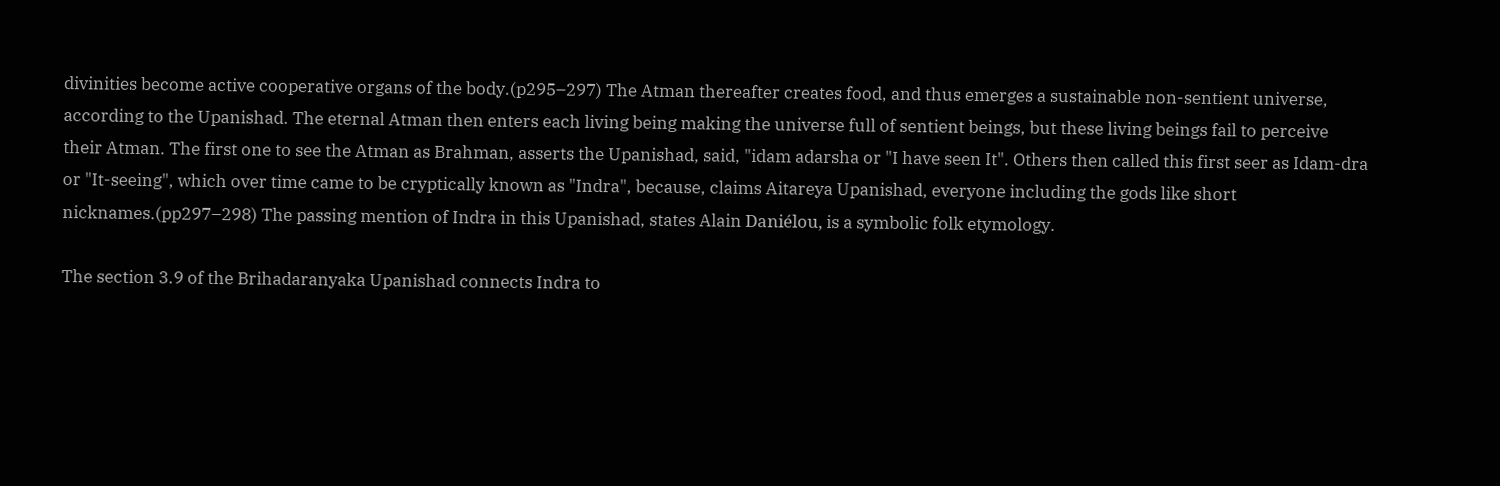divinities become active cooperative organs of the body.(p295–297) The Atman thereafter creates food, and thus emerges a sustainable non-sentient universe, according to the Upanishad. The eternal Atman then enters each living being making the universe full of sentient beings, but these living beings fail to perceive their Atman. The first one to see the Atman as Brahman, asserts the Upanishad, said, "idam adarsha or "I have seen It". Others then called this first seer as Idam-dra or "It-seeing", which over time came to be cryptically known as "Indra", because, claims Aitareya Upanishad, everyone including the gods like short nicknames.(pp297–298) The passing mention of Indra in this Upanishad, states Alain Daniélou, is a symbolic folk etymology.

The section 3.9 of the Brihadaranyaka Upanishad connects Indra to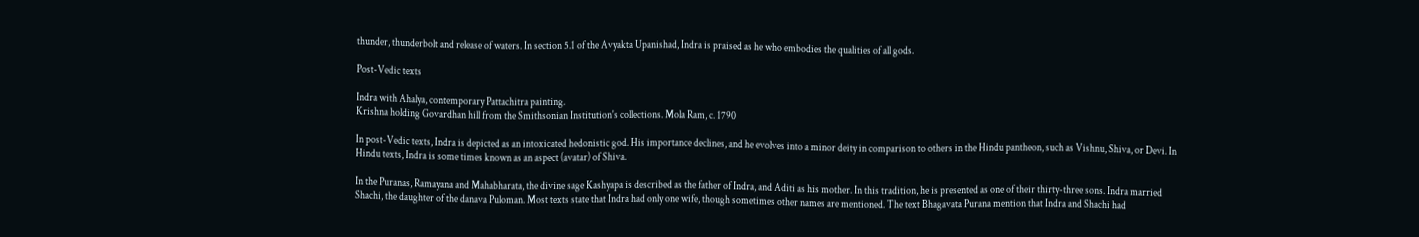thunder, thunderbolt and release of waters. In section 5.1 of the Avyakta Upanishad, Indra is praised as he who embodies the qualities of all gods.

Post-Vedic texts

Indra with Ahalya, contemporary Pattachitra painting.
Krishna holding Govardhan hill from the Smithsonian Institution's collections. Mola Ram, c. 1790

In post-Vedic texts, Indra is depicted as an intoxicated hedonistic god. His importance declines, and he evolves into a minor deity in comparison to others in the Hindu pantheon, such as Vishnu, Shiva, or Devi. In Hindu texts, Indra is some times known as an aspect (avatar) of Shiva.

In the Puranas, Ramayana and Mahabharata, the divine sage Kashyapa is described as the father of Indra, and Aditi as his mother. In this tradition, he is presented as one of their thirty-three sons. Indra married Shachi, the daughter of the danava Puloman. Most texts state that Indra had only one wife, though sometimes other names are mentioned. The text Bhagavata Purana mention that Indra and Shachi had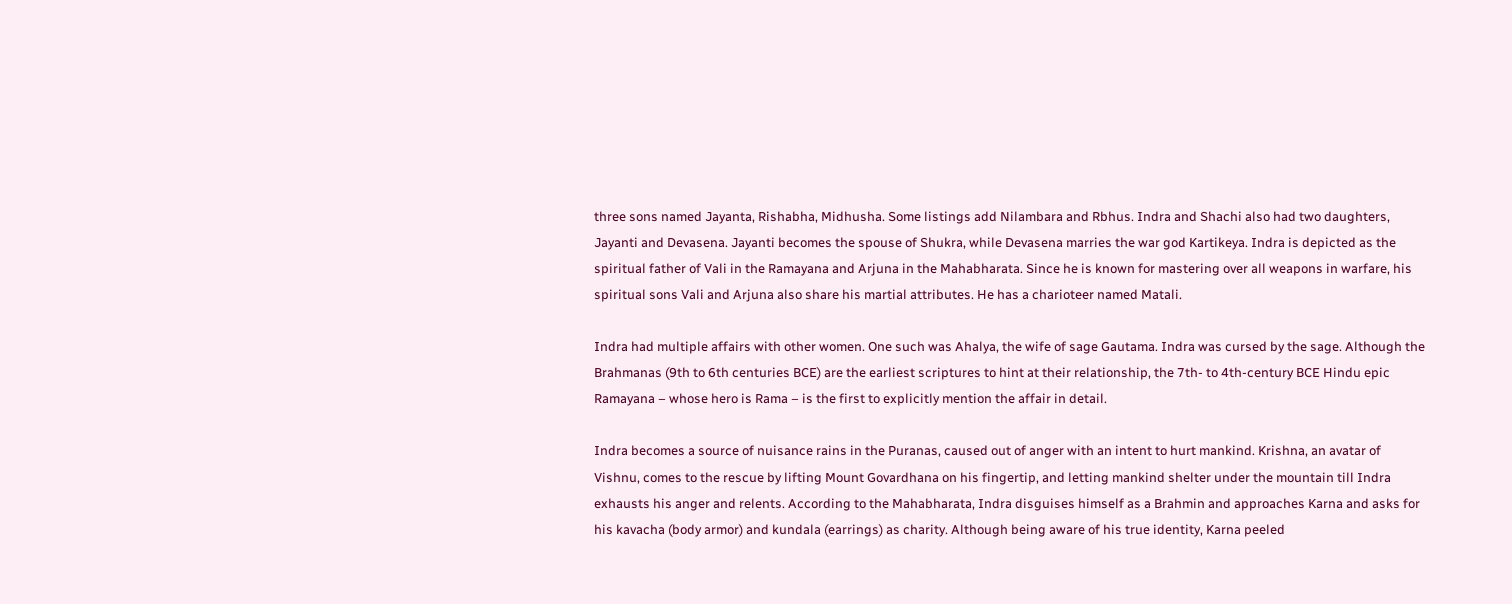three sons named Jayanta, Rishabha, Midhusha. Some listings add Nilambara and Rbhus. Indra and Shachi also had two daughters, Jayanti and Devasena. Jayanti becomes the spouse of Shukra, while Devasena marries the war god Kartikeya. Indra is depicted as the spiritual father of Vali in the Ramayana and Arjuna in the Mahabharata. Since he is known for mastering over all weapons in warfare, his spiritual sons Vali and Arjuna also share his martial attributes. He has a charioteer named Matali.

Indra had multiple affairs with other women. One such was Ahalya, the wife of sage Gautama. Indra was cursed by the sage. Although the Brahmanas (9th to 6th centuries BCE) are the earliest scriptures to hint at their relationship, the 7th- to 4th-century BCE Hindu epic Ramayana – whose hero is Rama – is the first to explicitly mention the affair in detail.

Indra becomes a source of nuisance rains in the Puranas, caused out of anger with an intent to hurt mankind. Krishna, an avatar of Vishnu, comes to the rescue by lifting Mount Govardhana on his fingertip, and letting mankind shelter under the mountain till Indra exhausts his anger and relents. According to the Mahabharata, Indra disguises himself as a Brahmin and approaches Karna and asks for his kavacha (body armor) and kundala (earrings) as charity. Although being aware of his true identity, Karna peeled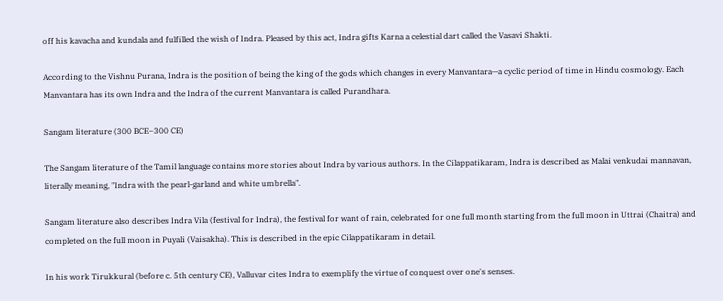off his kavacha and kundala and fulfilled the wish of Indra. Pleased by this act, Indra gifts Karna a celestial dart called the Vasavi Shakti.

According to the Vishnu Purana, Indra is the position of being the king of the gods which changes in every Manvantara—a cyclic period of time in Hindu cosmology. Each Manvantara has its own Indra and the Indra of the current Manvantara is called Purandhara.

Sangam literature (300 BCE–300 CE)

The Sangam literature of the Tamil language contains more stories about Indra by various authors. In the Cilappatikaram, Indra is described as Malai venkudai mannavan, literally meaning, "Indra with the pearl-garland and white umbrella".

Sangam literature also describes Indra Vila (festival for Indra), the festival for want of rain, celebrated for one full month starting from the full moon in Uttrai (Chaitra) and completed on the full moon in Puyali (Vaisakha). This is described in the epic Cilappatikaram in detail.

In his work Tirukkural (before c. 5th century CE), Valluvar cites Indra to exemplify the virtue of conquest over one's senses.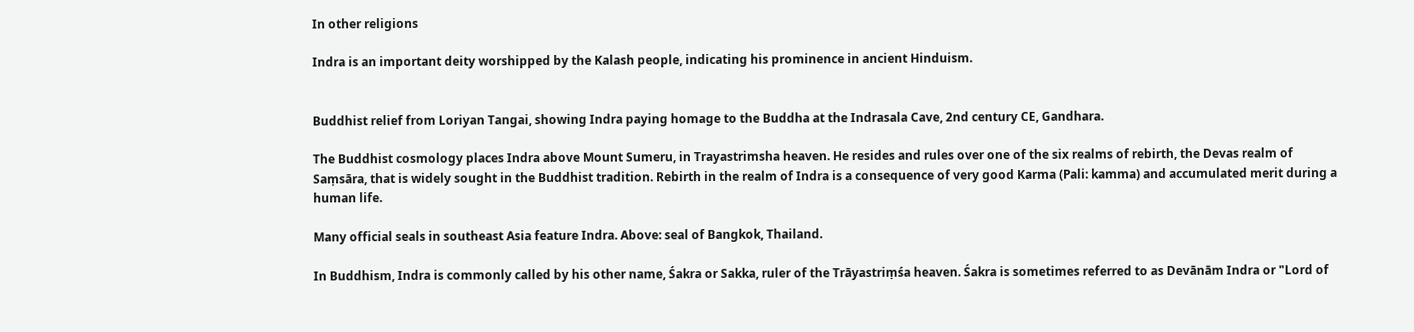In other religions

Indra is an important deity worshipped by the Kalash people, indicating his prominence in ancient Hinduism.


Buddhist relief from Loriyan Tangai, showing Indra paying homage to the Buddha at the Indrasala Cave, 2nd century CE, Gandhara.

The Buddhist cosmology places Indra above Mount Sumeru, in Trayastrimsha heaven. He resides and rules over one of the six realms of rebirth, the Devas realm of Saṃsāra, that is widely sought in the Buddhist tradition. Rebirth in the realm of Indra is a consequence of very good Karma (Pali: kamma) and accumulated merit during a human life.

Many official seals in southeast Asia feature Indra. Above: seal of Bangkok, Thailand.

In Buddhism, Indra is commonly called by his other name, Śakra or Sakka, ruler of the Trāyastriṃśa heaven. Śakra is sometimes referred to as Devānām Indra or "Lord of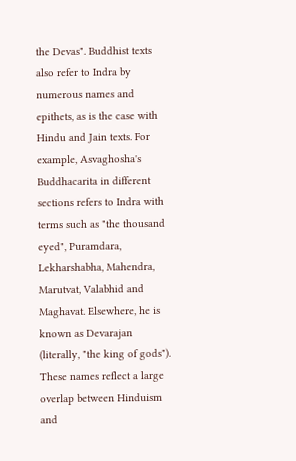the Devas". Buddhist texts also refer to Indra by numerous names and epithets, as is the case with Hindu and Jain texts. For example, Asvaghosha's Buddhacarita in different sections refers to Indra with terms such as "the thousand eyed", Puramdara, Lekharshabha, Mahendra, Marutvat, Valabhid and Maghavat. Elsewhere, he is known as Devarajan (literally, "the king of gods"). These names reflect a large overlap between Hinduism and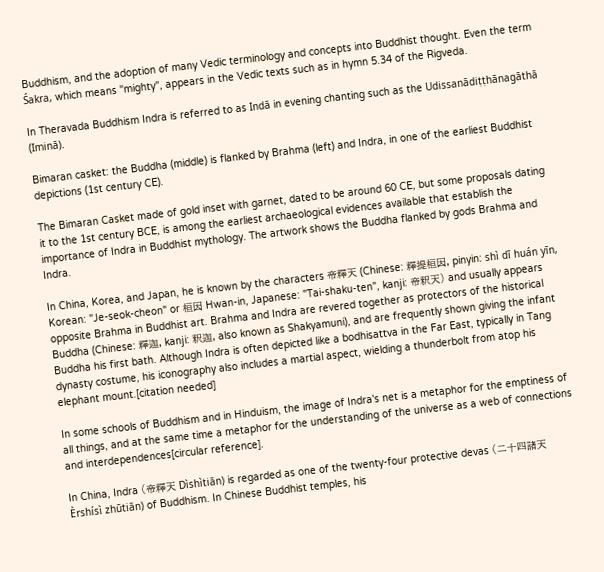Buddhism, and the adoption of many Vedic terminology and concepts into Buddhist thought. Even the term Śakra, which means "mighty", appears in the Vedic texts such as in hymn 5.34 of the Rigveda.

In Theravada Buddhism Indra is referred to as Indā in evening chanting such as the Udissanādiṭṭhānagāthā (Iminā).

Bimaran casket: the Buddha (middle) is flanked by Brahma (left) and Indra, in one of the earliest Buddhist depictions (1st century CE).

The Bimaran Casket made of gold inset with garnet, dated to be around 60 CE, but some proposals dating it to the 1st century BCE, is among the earliest archaeological evidences available that establish the importance of Indra in Buddhist mythology. The artwork shows the Buddha flanked by gods Brahma and Indra.

In China, Korea, and Japan, he is known by the characters 帝釋天 (Chinese: 釋提桓因, pinyin: shì dī huán yīn, Korean: "Je-seok-cheon" or 桓因 Hwan-in, Japanese: "Tai-shaku-ten", kanji: 帝釈天) and usually appears opposite Brahma in Buddhist art. Brahma and Indra are revered together as protectors of the historical Buddha (Chinese: 釋迦, kanji: 釈迦, also known as Shakyamuni), and are frequently shown giving the infant Buddha his first bath. Although Indra is often depicted like a bodhisattva in the Far East, typically in Tang dynasty costume, his iconography also includes a martial aspect, wielding a thunderbolt from atop his elephant mount.[citation needed]

In some schools of Buddhism and in Hinduism, the image of Indra's net is a metaphor for the emptiness of all things, and at the same time a metaphor for the understanding of the universe as a web of connections and interdependences[circular reference].

In China, Indra (帝釋天 Dìshìtiān) is regarded as one of the twenty-four protective devas (二十四諸天 Èrshísì zhūtiān) of Buddhism. In Chinese Buddhist temples, his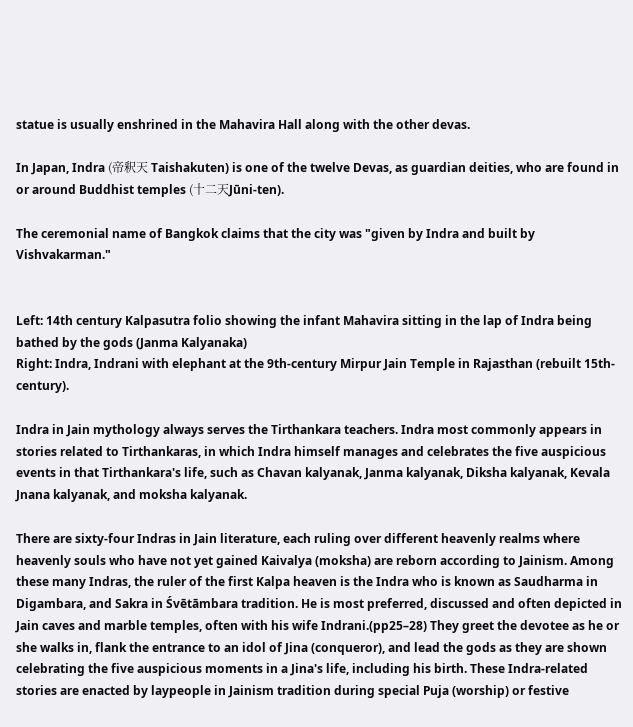statue is usually enshrined in the Mahavira Hall along with the other devas.

In Japan, Indra (帝釈天 Taishakuten) is one of the twelve Devas, as guardian deities, who are found in or around Buddhist temples (十二天Jūni-ten).

The ceremonial name of Bangkok claims that the city was "given by Indra and built by Vishvakarman."


Left: 14th century Kalpasutra folio showing the infant Mahavira sitting in the lap of Indra being bathed by the gods (Janma Kalyanaka)
Right: Indra, Indrani with elephant at the 9th-century Mirpur Jain Temple in Rajasthan (rebuilt 15th-century).

Indra in Jain mythology always serves the Tirthankara teachers. Indra most commonly appears in stories related to Tirthankaras, in which Indra himself manages and celebrates the five auspicious events in that Tirthankara's life, such as Chavan kalyanak, Janma kalyanak, Diksha kalyanak, Kevala Jnana kalyanak, and moksha kalyanak.

There are sixty-four Indras in Jain literature, each ruling over different heavenly realms where heavenly souls who have not yet gained Kaivalya (moksha) are reborn according to Jainism. Among these many Indras, the ruler of the first Kalpa heaven is the Indra who is known as Saudharma in Digambara, and Sakra in Śvētāmbara tradition. He is most preferred, discussed and often depicted in Jain caves and marble temples, often with his wife Indrani.(pp25–28) They greet the devotee as he or she walks in, flank the entrance to an idol of Jina (conqueror), and lead the gods as they are shown celebrating the five auspicious moments in a Jina's life, including his birth. These Indra-related stories are enacted by laypeople in Jainism tradition during special Puja (worship) or festive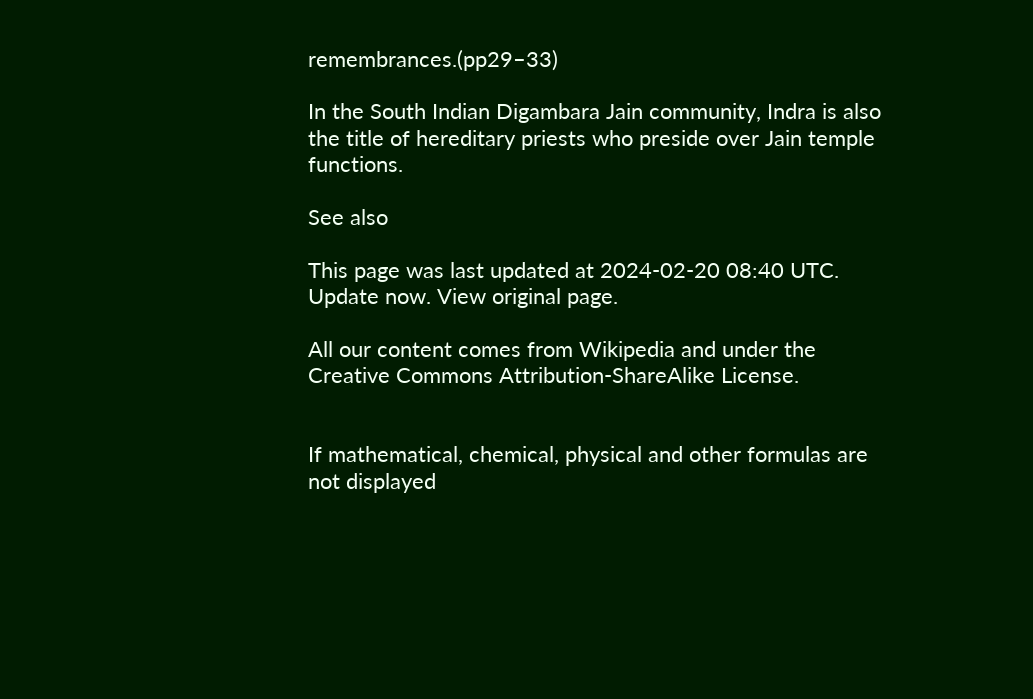remembrances.(pp29–33)

In the South Indian Digambara Jain community, Indra is also the title of hereditary priests who preside over Jain temple functions.

See also

This page was last updated at 2024-02-20 08:40 UTC. Update now. View original page.

All our content comes from Wikipedia and under the Creative Commons Attribution-ShareAlike License.


If mathematical, chemical, physical and other formulas are not displayed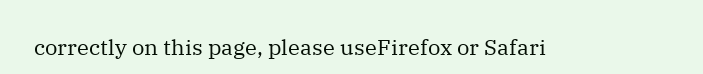correctly on this page, please useFirefox or Safari